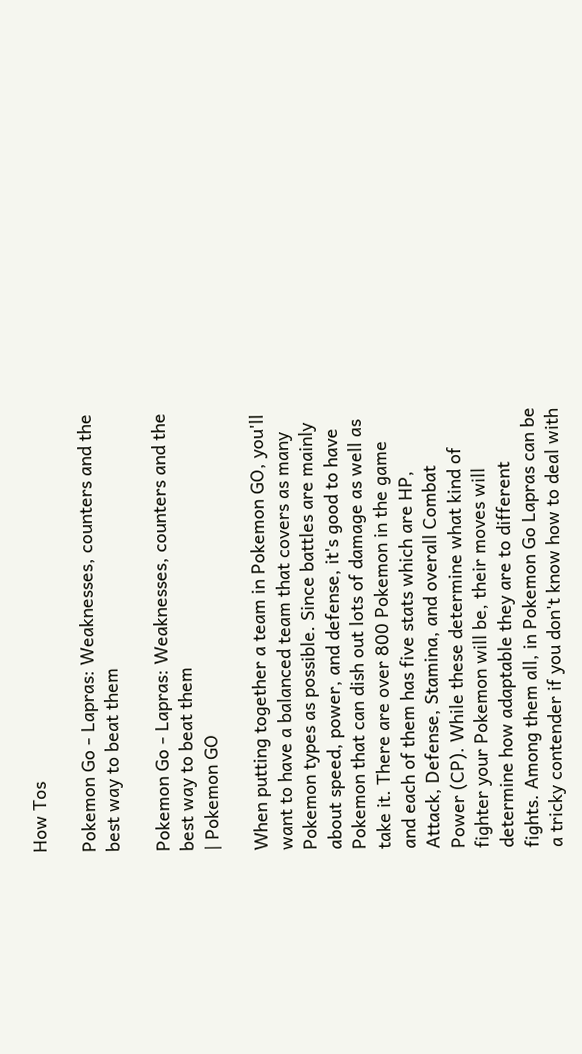How Tos

Pokemon Go - Lapras: Weaknesses, counters and the best way to beat them

Pokemon Go - Lapras: Weaknesses, counters and the best way to beat them
| Pokemon GO

When putting together a team in Pokemon GO, you'll want to have a balanced team that covers as many Pokemon types as possible. Since battles are mainly about speed, power, and defense, it's good to have Pokemon that can dish out lots of damage as well as take it. There are over 800 Pokemon in the game and each of them has five stats which are HP, Attack, Defense, Stamina, and overall Combat Power (CP). While these determine what kind of fighter your Pokemon will be, their moves will determine how adaptable they are to different fights. Among them all, in Pokemon Go Lapras can be a tricky contender if you don't know how to deal with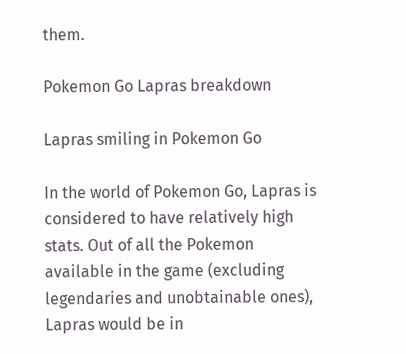them.

Pokemon Go Lapras breakdown

Lapras smiling in Pokemon Go

In the world of Pokemon Go, Lapras is considered to have relatively high stats. Out of all the Pokemon available in the game (excluding legendaries and unobtainable ones), Lapras would be in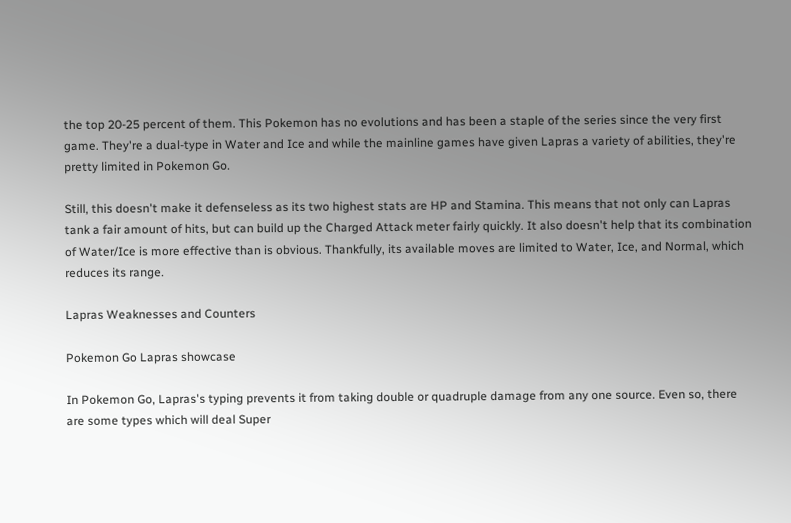the top 20-25 percent of them. This Pokemon has no evolutions and has been a staple of the series since the very first game. They're a dual-type in Water and Ice and while the mainline games have given Lapras a variety of abilities, they're pretty limited in Pokemon Go.

Still, this doesn't make it defenseless as its two highest stats are HP and Stamina. This means that not only can Lapras tank a fair amount of hits, but can build up the Charged Attack meter fairly quickly. It also doesn't help that its combination of Water/Ice is more effective than is obvious. Thankfully, its available moves are limited to Water, Ice, and Normal, which reduces its range.

Lapras Weaknesses and Counters

Pokemon Go Lapras showcase

In Pokemon Go, Lapras's typing prevents it from taking double or quadruple damage from any one source. Even so, there are some types which will deal Super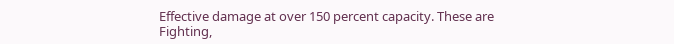Effective damage at over 150 percent capacity. These are Fighting,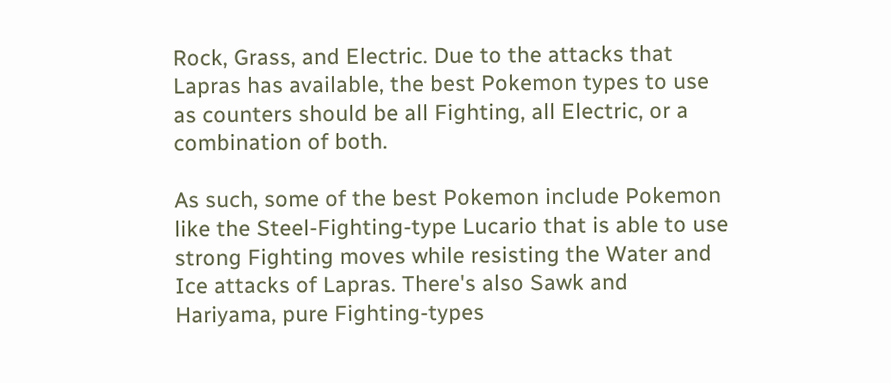Rock, Grass, and Electric. Due to the attacks that Lapras has available, the best Pokemon types to use as counters should be all Fighting, all Electric, or a combination of both.

As such, some of the best Pokemon include Pokemon like the Steel-Fighting-type Lucario that is able to use strong Fighting moves while resisting the Water and Ice attacks of Lapras. There's also Sawk and Hariyama, pure Fighting-types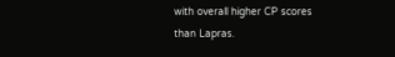with overall higher CP scores than Lapras.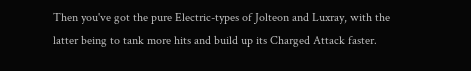Then you've got the pure Electric-types of Jolteon and Luxray, with the latter being to tank more hits and build up its Charged Attack faster.